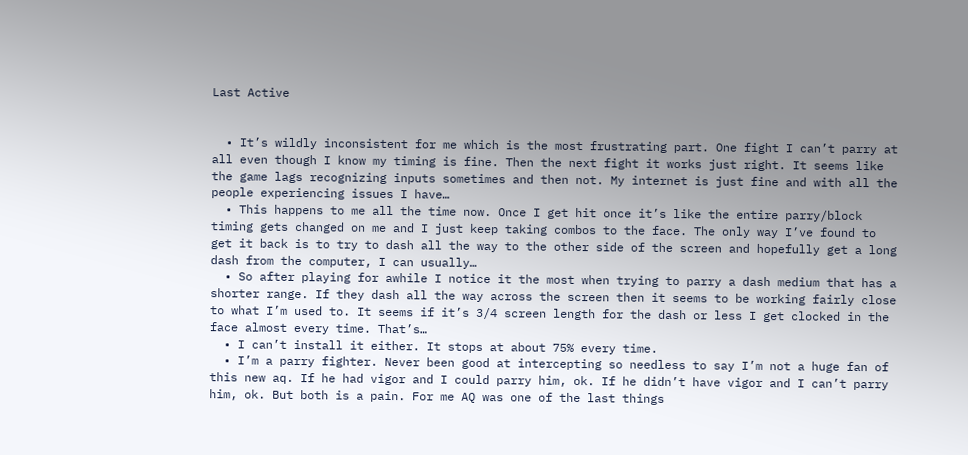Last Active


  • It’s wildly inconsistent for me which is the most frustrating part. One fight I can’t parry at all even though I know my timing is fine. Then the next fight it works just right. It seems like the game lags recognizing inputs sometimes and then not. My internet is just fine and with all the people experiencing issues I have…
  • This happens to me all the time now. Once I get hit once it’s like the entire parry/block timing gets changed on me and I just keep taking combos to the face. The only way I’ve found to get it back is to try to dash all the way to the other side of the screen and hopefully get a long dash from the computer, I can usually…
  • So after playing for awhile I notice it the most when trying to parry a dash medium that has a shorter range. If they dash all the way across the screen then it seems to be working fairly close to what I’m used to. It seems if it’s 3/4 screen length for the dash or less I get clocked in the face almost every time. That’s…
  • I can’t install it either. It stops at about 75% every time.
  • I’m a parry fighter. Never been good at intercepting so needless to say I’m not a huge fan of this new aq. If he had vigor and I could parry him, ok. If he didn’t have vigor and I can’t parry him, ok. But both is a pain. For me AQ was one of the last things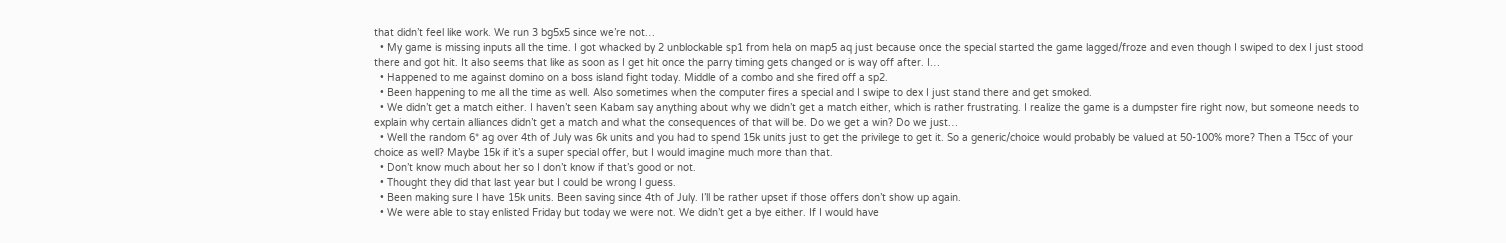that didn’t feel like work. We run 3 bg5x5 since we’re not…
  • My game is missing inputs all the time. I got whacked by 2 unblockable sp1 from hela on map5 aq just because once the special started the game lagged/froze and even though I swiped to dex I just stood there and got hit. It also seems that like as soon as I get hit once the parry timing gets changed or is way off after. I…
  • Happened to me against domino on a boss island fight today. Middle of a combo and she fired off a sp2.
  • Been happening to me all the time as well. Also sometimes when the computer fires a special and I swipe to dex I just stand there and get smoked.
  • We didn’t get a match either. I haven’t seen Kabam say anything about why we didn’t get a match either, which is rather frustrating. I realize the game is a dumpster fire right now, but someone needs to explain why certain alliances didn’t get a match and what the consequences of that will be. Do we get a win? Do we just…
  • Well the random 6* ag over 4th of July was 6k units and you had to spend 15k units just to get the privilege to get it. So a generic/choice would probably be valued at 50-100% more? Then a T5cc of your choice as well? Maybe 15k if it’s a super special offer, but I would imagine much more than that.
  • Don’t know much about her so I don’t know if that’s good or not.
  • Thought they did that last year but I could be wrong I guess.
  • Been making sure I have 15k units. Been saving since 4th of July. I’ll be rather upset if those offers don’t show up again.
  • We were able to stay enlisted Friday but today we were not. We didn’t get a bye either. If I would have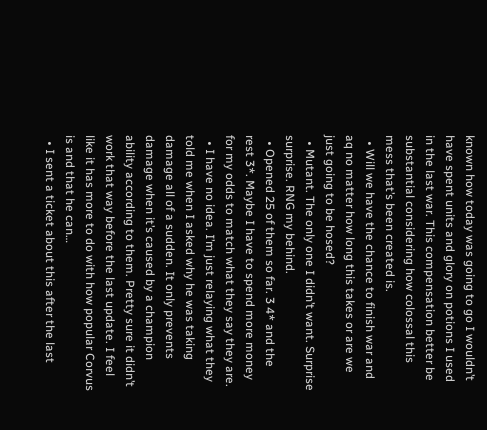known how today was going to go I wouldn’t have spent units and glory on potions I used in the last war. This compensation better be substantial considering how colossal this mess that’s been created is.
  • Will we have the chance to finish war and aq no matter how long this takes or are we just going to be hosed?
  • Mutant. The only one I didn’t want. Surprise surprise. RNG my behind.
  • Opened 25 of them so far. 3 4* and the rest 3*. Maybe I have to spend more money for my odds to match what they say they are.
  • I have no idea. I’m just relaying what they told me when I asked why he was taking damage all of a sudden. It only prevents damage when it’s caused by a champion ability according to them. Pretty sure it didn’t work that way before the last update. I feel like it has more to do with how popular Corvus is and that he can…
  • I sent a ticket about this after the last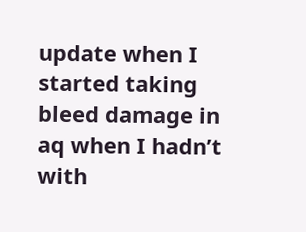update when I started taking bleed damage in aq when I hadn’t with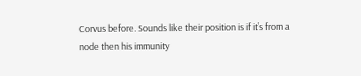Corvus before. Sounds like their position is if it’s from a node then his immunity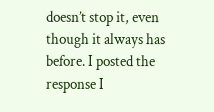doesn’t stop it, even though it always has before. I posted the response I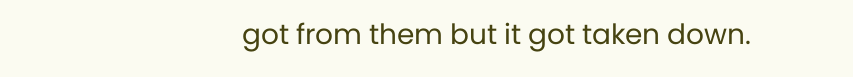got from them but it got taken down.